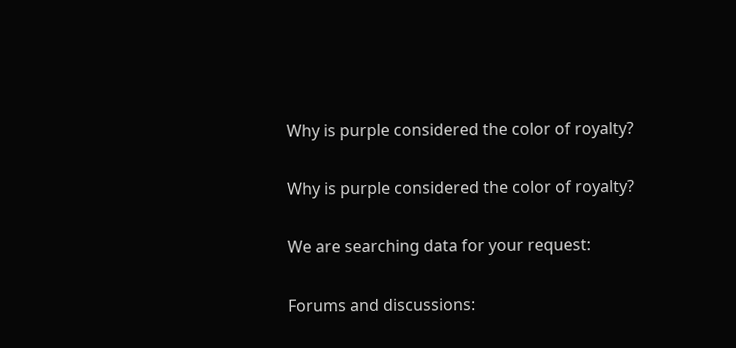Why is purple considered the color of royalty?

Why is purple considered the color of royalty?

We are searching data for your request:

Forums and discussions: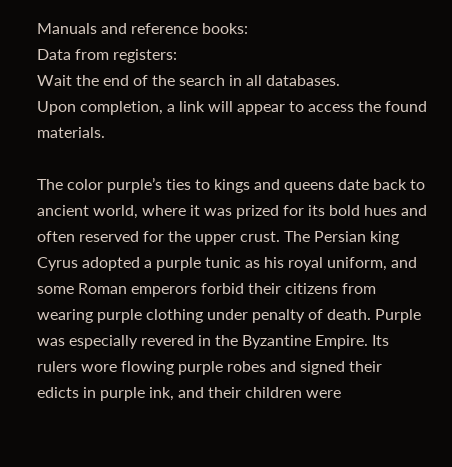Manuals and reference books:
Data from registers:
Wait the end of the search in all databases.
Upon completion, a link will appear to access the found materials.

The color purple’s ties to kings and queens date back to ancient world, where it was prized for its bold hues and often reserved for the upper crust. The Persian king Cyrus adopted a purple tunic as his royal uniform, and some Roman emperors forbid their citizens from wearing purple clothing under penalty of death. Purple was especially revered in the Byzantine Empire. Its rulers wore flowing purple robes and signed their edicts in purple ink, and their children were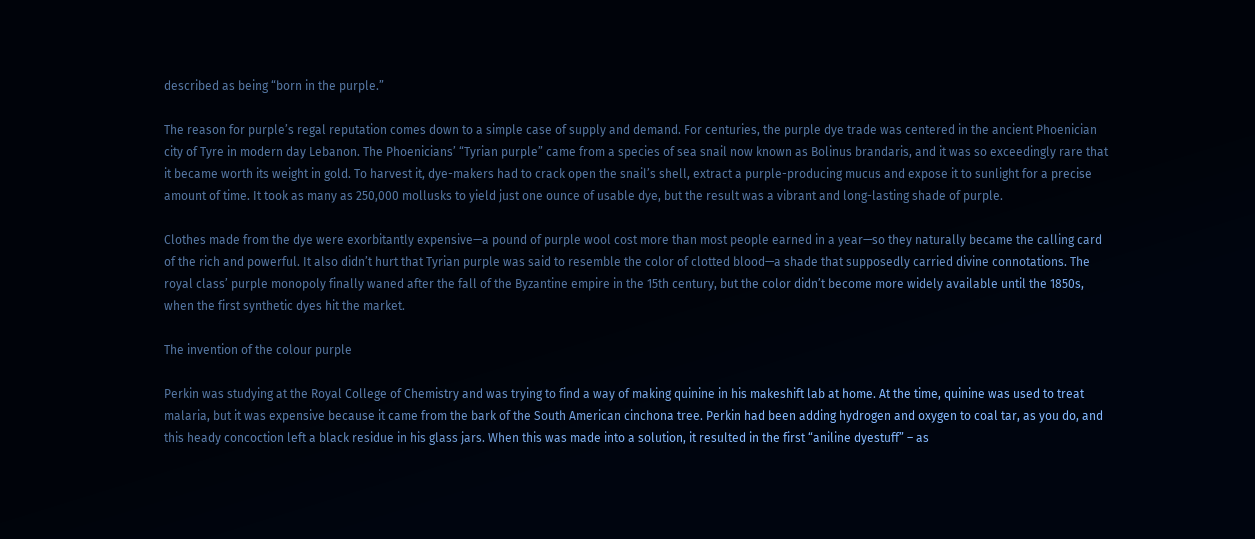described as being “born in the purple.”

The reason for purple’s regal reputation comes down to a simple case of supply and demand. For centuries, the purple dye trade was centered in the ancient Phoenician city of Tyre in modern day Lebanon. The Phoenicians’ “Tyrian purple” came from a species of sea snail now known as Bolinus brandaris, and it was so exceedingly rare that it became worth its weight in gold. To harvest it, dye-makers had to crack open the snail’s shell, extract a purple-producing mucus and expose it to sunlight for a precise amount of time. It took as many as 250,000 mollusks to yield just one ounce of usable dye, but the result was a vibrant and long-lasting shade of purple.

Clothes made from the dye were exorbitantly expensive—a pound of purple wool cost more than most people earned in a year—so they naturally became the calling card of the rich and powerful. It also didn’t hurt that Tyrian purple was said to resemble the color of clotted blood—a shade that supposedly carried divine connotations. The royal class’ purple monopoly finally waned after the fall of the Byzantine empire in the 15th century, but the color didn’t become more widely available until the 1850s, when the first synthetic dyes hit the market.

The invention of the colour purple

Perkin was studying at the Royal College of Chemistry and was trying to find a way of making quinine in his makeshift lab at home. At the time, quinine was used to treat malaria, but it was expensive because it came from the bark of the South American cinchona tree. Perkin had been adding hydrogen and oxygen to coal tar, as you do, and this heady concoction left a black residue in his glass jars. When this was made into a solution, it resulted in the first “aniline dyestuff” – as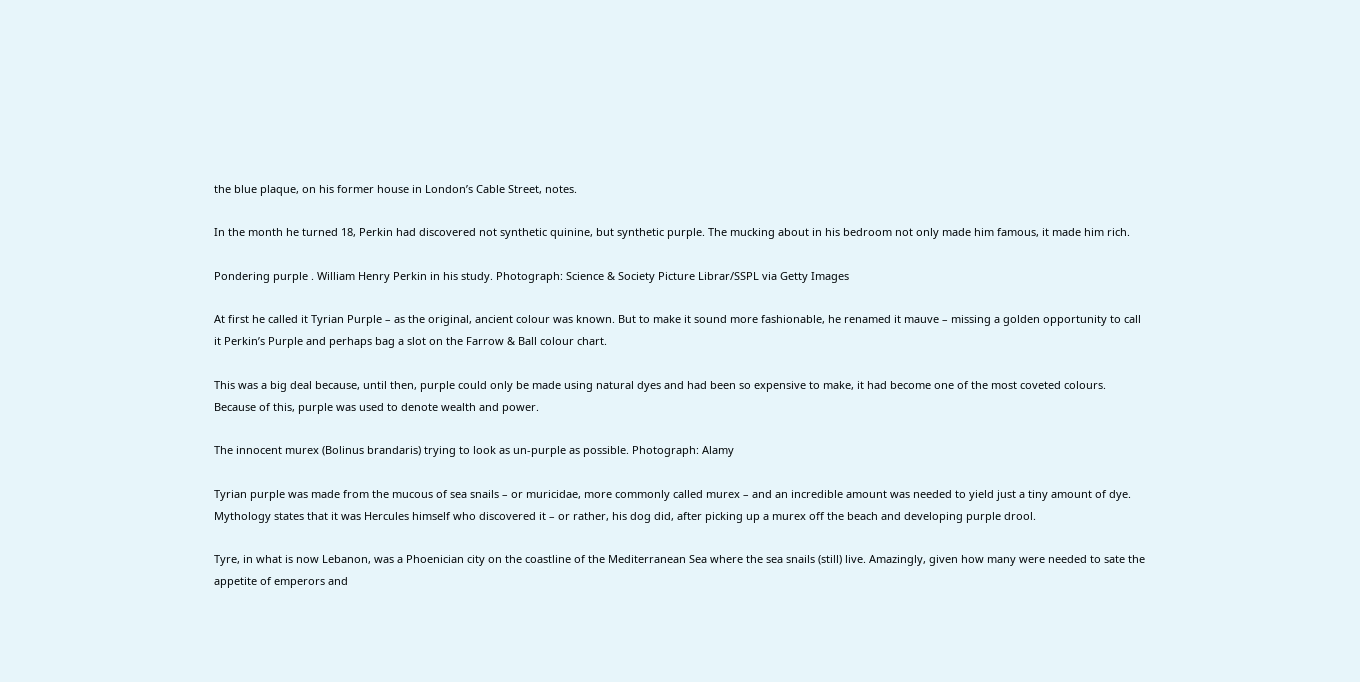the blue plaque, on his former house in London’s Cable Street, notes.

In the month he turned 18, Perkin had discovered not synthetic quinine, but synthetic purple. The mucking about in his bedroom not only made him famous, it made him rich.

Pondering purple . William Henry Perkin in his study. Photograph: Science & Society Picture Librar/SSPL via Getty Images

At first he called it Tyrian Purple – as the original, ancient colour was known. But to make it sound more fashionable, he renamed it mauve – missing a golden opportunity to call it Perkin’s Purple and perhaps bag a slot on the Farrow & Ball colour chart.

This was a big deal because, until then, purple could only be made using natural dyes and had been so expensive to make, it had become one of the most coveted colours. Because of this, purple was used to denote wealth and power.

The innocent murex (Bolinus brandaris) trying to look as un-purple as possible. Photograph: Alamy

Tyrian purple was made from the mucous of sea snails – or muricidae, more commonly called murex – and an incredible amount was needed to yield just a tiny amount of dye. Mythology states that it was Hercules himself who discovered it – or rather, his dog did, after picking up a murex off the beach and developing purple drool.

Tyre, in what is now Lebanon, was a Phoenician city on the coastline of the Mediterranean Sea where the sea snails (still) live. Amazingly, given how many were needed to sate the appetite of emperors and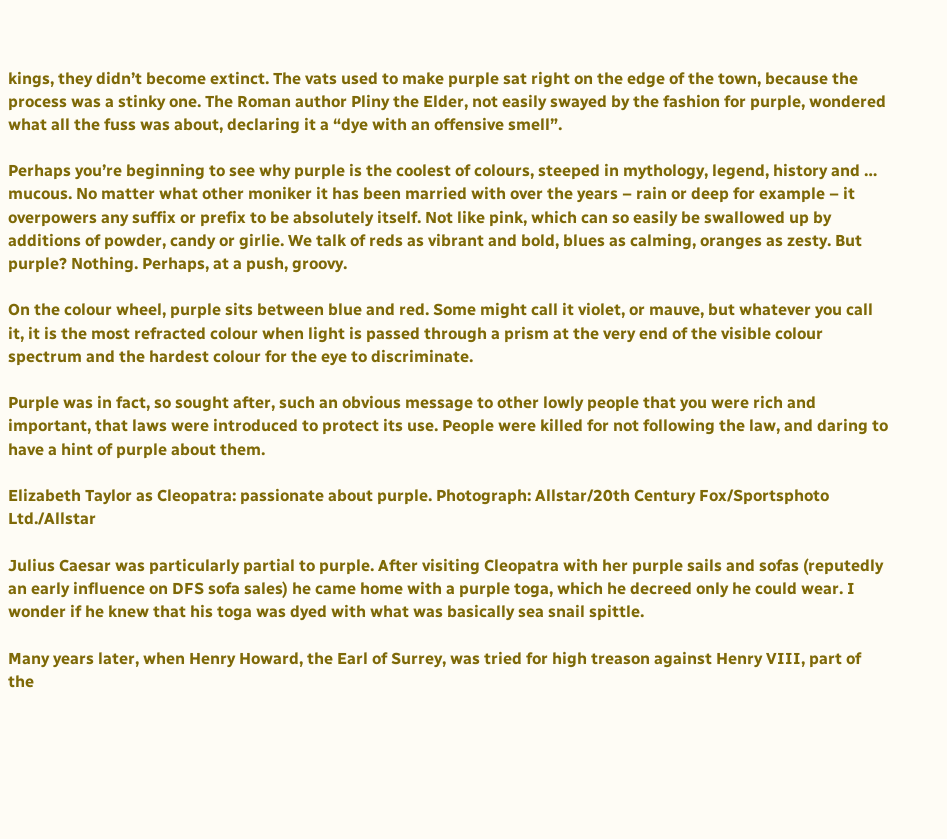kings, they didn’t become extinct. The vats used to make purple sat right on the edge of the town, because the process was a stinky one. The Roman author Pliny the Elder, not easily swayed by the fashion for purple, wondered what all the fuss was about, declaring it a “dye with an offensive smell”.

Perhaps you’re beginning to see why purple is the coolest of colours, steeped in mythology, legend, history and … mucous. No matter what other moniker it has been married with over the years – rain or deep for example – it overpowers any suffix or prefix to be absolutely itself. Not like pink, which can so easily be swallowed up by additions of powder, candy or girlie. We talk of reds as vibrant and bold, blues as calming, oranges as zesty. But purple? Nothing. Perhaps, at a push, groovy.

On the colour wheel, purple sits between blue and red. Some might call it violet, or mauve, but whatever you call it, it is the most refracted colour when light is passed through a prism at the very end of the visible colour spectrum and the hardest colour for the eye to discriminate.

Purple was in fact, so sought after, such an obvious message to other lowly people that you were rich and important, that laws were introduced to protect its use. People were killed for not following the law, and daring to have a hint of purple about them.

Elizabeth Taylor as Cleopatra: passionate about purple. Photograph: Allstar/20th Century Fox/Sportsphoto Ltd./Allstar

Julius Caesar was particularly partial to purple. After visiting Cleopatra with her purple sails and sofas (reputedly an early influence on DFS sofa sales) he came home with a purple toga, which he decreed only he could wear. I wonder if he knew that his toga was dyed with what was basically sea snail spittle.

Many years later, when Henry Howard, the Earl of Surrey, was tried for high treason against Henry VIII, part of the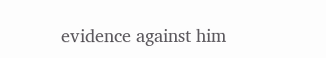evidence against him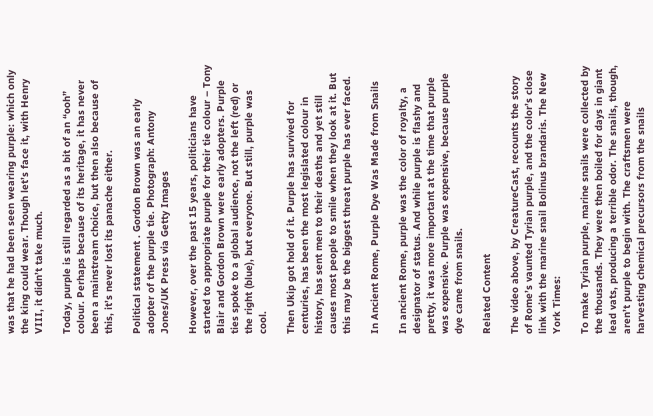was that he had been seen wearing purple: which only the king could wear. Though let’s face it, with Henry VIII, it didn’t take much.

Today, purple is still regarded as a bit of an “ooh” colour. Perhaps because of its heritage, it has never been a mainstream choice, but then also because of this, it’s never lost its panache either.

Political statement . Gordon Brown was an early adopter of the purple tie. Photograph: Antony Jones/UK Press via Getty Images

However, over the past 15 years, politicians have started to appropriate purple for their tie colour – Tony Blair and Gordon Brown were early adopters. Purple ties spoke to a global audience, not the left (red) or the right (blue), but everyone. But still, purple was cool.

Then Ukip got hold of it. Purple has survived for centuries, has been the most legislated colour in history, has sent men to their deaths and yet still causes most people to smile when they look at it. But this may be the biggest threat purple has ever faced.

In Ancient Rome, Purple Dye Was Made from Snails

In ancient Rome, purple was the color of royalty, a designator of status. And while purple is flashy and pretty, it was more important at the time that purple was expensive. Purple was expensive, because purple dye came from snails.

Related Content

The video above, by CreatureCast, recounts the story of Rome’s vaunted Tyrian purple, and the color’s close link with the marine snail Bolinus brandaris. The New York Times:

To make Tyrian purple, marine snails were collected by the thousands. They were then boiled for days in giant lead vats, producing a terrible odor. The snails, though, aren’t purple to begin with. The craftsmen were harvesting chemical precursors from the snails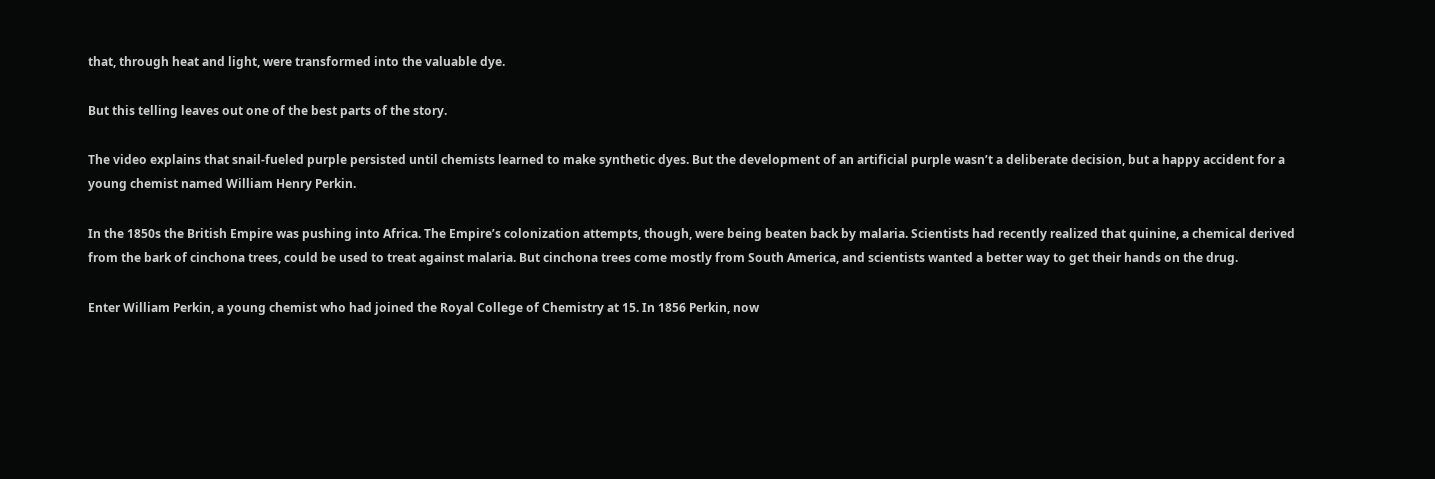that, through heat and light, were transformed into the valuable dye.

But this telling leaves out one of the best parts of the story.

The video explains that snail-fueled purple persisted until chemists learned to make synthetic dyes. But the development of an artificial purple wasn’t a deliberate decision, but a happy accident for a young chemist named William Henry Perkin.

In the 1850s the British Empire was pushing into Africa. The Empire’s colonization attempts, though, were being beaten back by malaria. Scientists had recently realized that quinine, a chemical derived from the bark of cinchona trees, could be used to treat against malaria. But cinchona trees come mostly from South America, and scientists wanted a better way to get their hands on the drug.

Enter William Perkin, a young chemist who had joined the Royal College of Chemistry at 15. In 1856 Perkin, now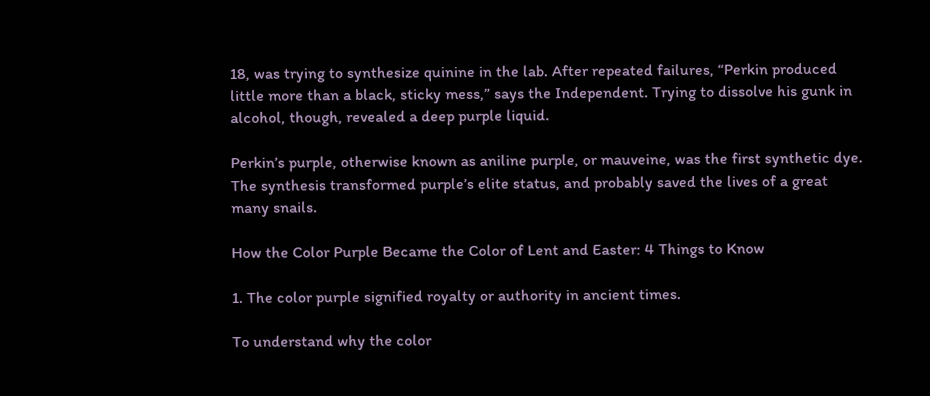18, was trying to synthesize quinine in the lab. After repeated failures, “Perkin produced little more than a black, sticky mess,” says the Independent. Trying to dissolve his gunk in alcohol, though, revealed a deep purple liquid.

Perkin’s purple, otherwise known as aniline purple, or mauveine, was the first synthetic dye. The synthesis transformed purple’s elite status, and probably saved the lives of a great many snails.

How the Color Purple Became the Color of Lent and Easter: 4 Things to Know

1. The color purple signified royalty or authority in ancient times.

To understand why the color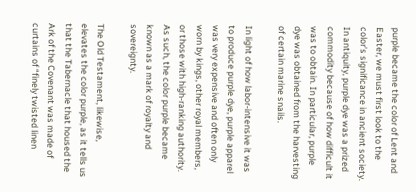purple became the color of Lent and Easter, we must first look to the color’s significance in ancient society. In antiquity, purple dye was a prized commodity because of how difficult it was to obtain. In particular, purple dye was obtained from the harvesting of certain marine snails.

In light of how labor-intensive it was to produce purple dye, purple apparel was very expensive and often only worn by kings, other royal members, or those with high-ranking authority. As such, the color purple became known as a mark of royalty and sovereignty.

The Old Testament, likewise, elevates the color purple, as it tells us that the Tabernacle that housed the Ark of the Covenant was made of curtains of “finely twisted linen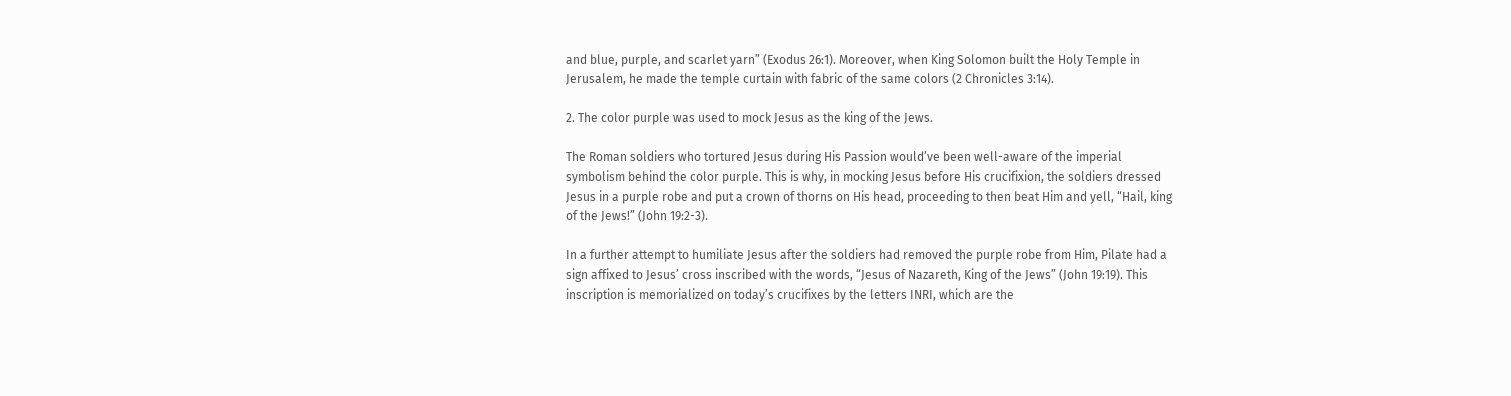and blue, purple, and scarlet yarn” (Exodus 26:1). Moreover, when King Solomon built the Holy Temple in Jerusalem, he made the temple curtain with fabric of the same colors (2 Chronicles 3:14).

2. The color purple was used to mock Jesus as the king of the Jews.

The Roman soldiers who tortured Jesus during His Passion would’ve been well-aware of the imperial symbolism behind the color purple. This is why, in mocking Jesus before His crucifixion, the soldiers dressed Jesus in a purple robe and put a crown of thorns on His head, proceeding to then beat Him and yell, “Hail, king of the Jews!” (John 19:2-3).

In a further attempt to humiliate Jesus after the soldiers had removed the purple robe from Him, Pilate had a sign affixed to Jesus’ cross inscribed with the words, “Jesus of Nazareth, King of the Jews” (John 19:19). This inscription is memorialized on today’s crucifixes by the letters INRI, which are the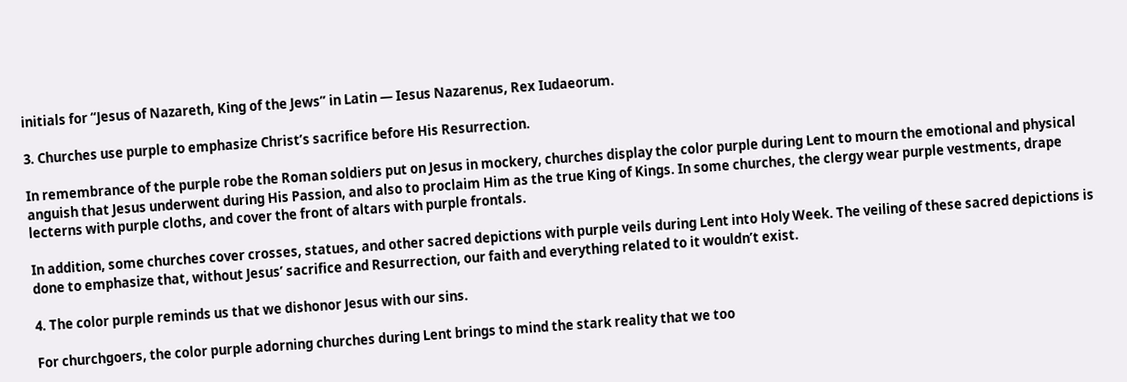initials for “Jesus of Nazareth, King of the Jews” in Latin — Iesus Nazarenus, Rex Iudaeorum.

3. Churches use purple to emphasize Christ’s sacrifice before His Resurrection.

In remembrance of the purple robe the Roman soldiers put on Jesus in mockery, churches display the color purple during Lent to mourn the emotional and physical anguish that Jesus underwent during His Passion, and also to proclaim Him as the true King of Kings. In some churches, the clergy wear purple vestments, drape lecterns with purple cloths, and cover the front of altars with purple frontals.

In addition, some churches cover crosses, statues, and other sacred depictions with purple veils during Lent into Holy Week. The veiling of these sacred depictions is done to emphasize that, without Jesus’ sacrifice and Resurrection, our faith and everything related to it wouldn’t exist.

4. The color purple reminds us that we dishonor Jesus with our sins.

For churchgoers, the color purple adorning churches during Lent brings to mind the stark reality that we too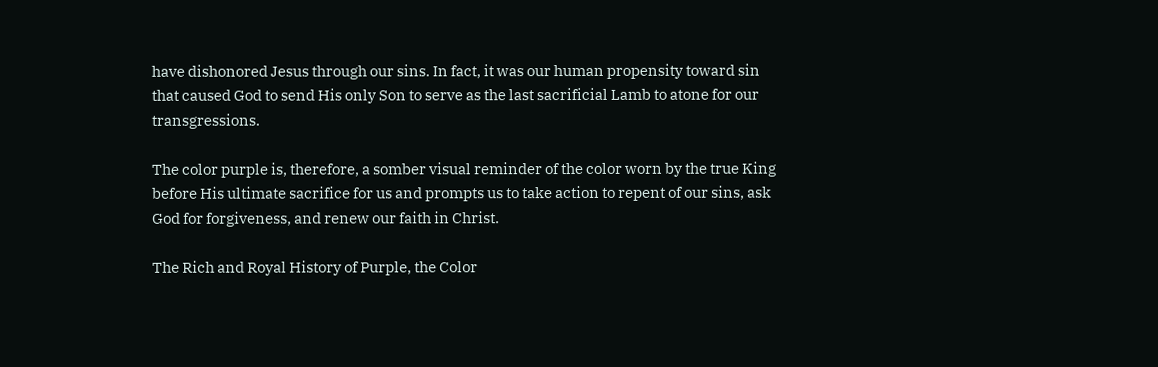have dishonored Jesus through our sins. In fact, it was our human propensity toward sin that caused God to send His only Son to serve as the last sacrificial Lamb to atone for our transgressions.

The color purple is, therefore, a somber visual reminder of the color worn by the true King before His ultimate sacrifice for us and prompts us to take action to repent of our sins, ask God for forgiveness, and renew our faith in Christ.

The Rich and Royal History of Purple, the Color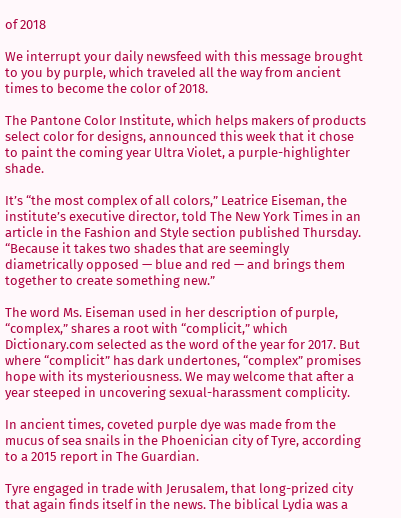of 2018

We interrupt your daily newsfeed with this message brought to you by purple, which traveled all the way from ancient times to become the color of 2018.

The Pantone Color Institute, which helps makers of products select color for designs, announced this week that it chose to paint the coming year Ultra Violet, a purple-highlighter shade.

It’s “the most complex of all colors,” Leatrice Eiseman, the institute’s executive director, told The New York Times in an article in the Fashion and Style section published Thursday. “Because it takes two shades that are seemingly diametrically opposed — blue and red — and brings them together to create something new.”

The word Ms. Eiseman used in her description of purple, “complex,” shares a root with “complicit,” which Dictionary.com selected as the word of the year for 2017. But where “complicit” has dark undertones, “complex” promises hope with its mysteriousness. We may welcome that after a year steeped in uncovering sexual-harassment complicity.

In ancient times, coveted purple dye was made from the mucus of sea snails in the Phoenician city of Tyre, according to a 2015 report in The Guardian.

Tyre engaged in trade with Jerusalem, that long-prized city that again finds itself in the news. The biblical Lydia was a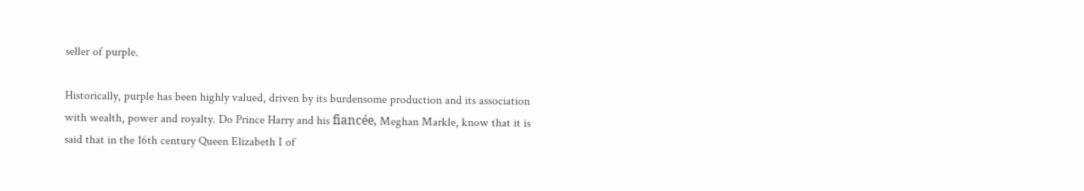seller of purple.

Historically, purple has been highly valued, driven by its burdensome production and its association with wealth, power and royalty. Do Prince Harry and his fiancée, Meghan Markle, know that it is said that in the 16th century Queen Elizabeth I of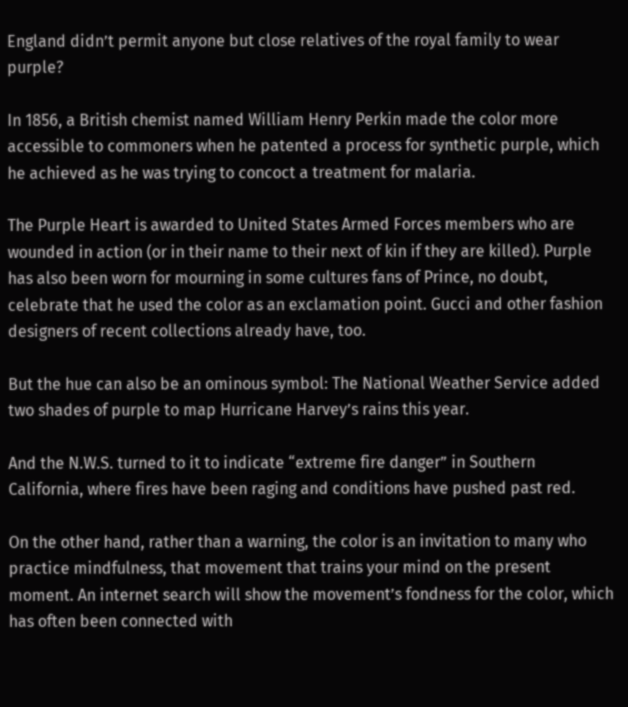England didn’t permit anyone but close relatives of the royal family to wear purple?

In 1856, a British chemist named William Henry Perkin made the color more accessible to commoners when he patented a process for synthetic purple, which he achieved as he was trying to concoct a treatment for malaria.

The Purple Heart is awarded to United States Armed Forces members who are wounded in action (or in their name to their next of kin if they are killed). Purple has also been worn for mourning in some cultures fans of Prince, no doubt, celebrate that he used the color as an exclamation point. Gucci and other fashion designers of recent collections already have, too.

But the hue can also be an ominous symbol: The National Weather Service added two shades of purple to map Hurricane Harvey’s rains this year.

And the N.W.S. turned to it to indicate “extreme fire danger” in Southern California, where fires have been raging and conditions have pushed past red.

On the other hand, rather than a warning, the color is an invitation to many who practice mindfulness, that movement that trains your mind on the present moment. An internet search will show the movement’s fondness for the color, which has often been connected with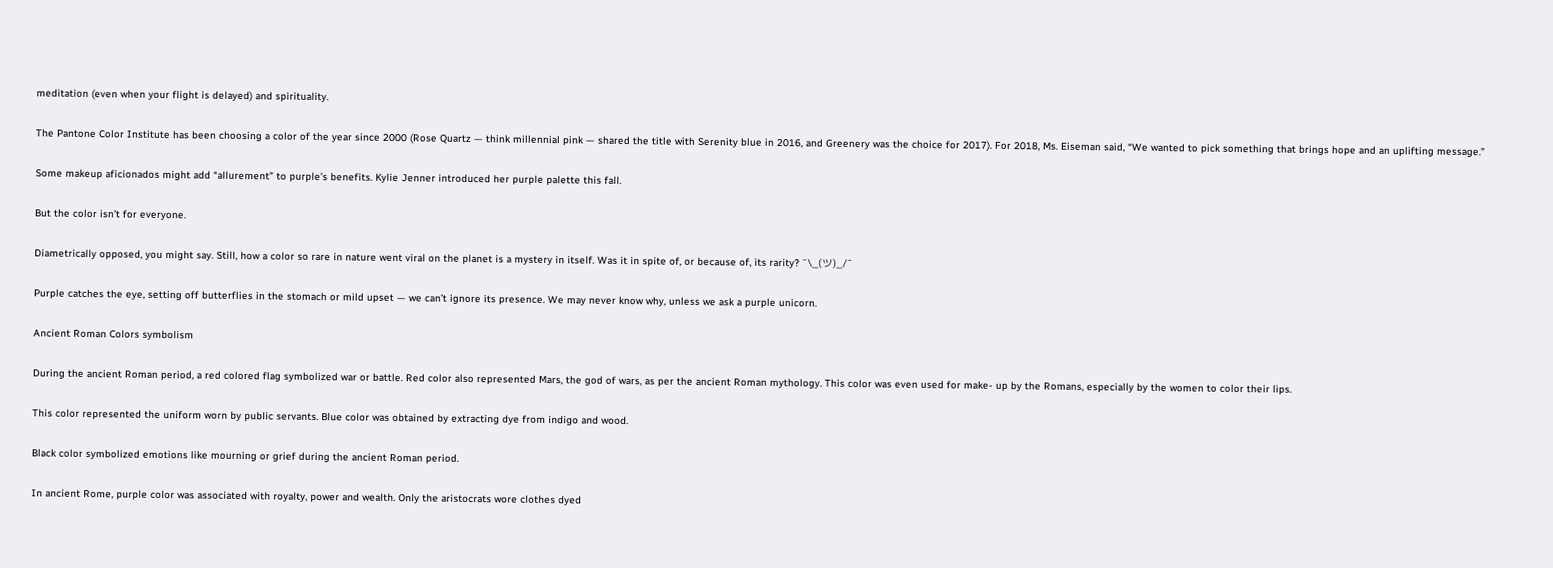meditation (even when your flight is delayed) and spirituality.

The Pantone Color Institute has been choosing a color of the year since 2000 (Rose Quartz — think millennial pink — shared the title with Serenity blue in 2016, and Greenery was the choice for 2017). For 2018, Ms. Eiseman said, “We wanted to pick something that brings hope and an uplifting message.”

Some makeup aficionados might add “allurement” to purple’s benefits. Kylie Jenner introduced her purple palette this fall.

But the color isn’t for everyone.

Diametrically opposed, you might say. Still, how a color so rare in nature went viral on the planet is a mystery in itself. Was it in spite of, or because of, its rarity? ¯\_(ツ)_/¯

Purple catches the eye, setting off butterflies in the stomach or mild upset — we can’t ignore its presence. We may never know why, unless we ask a purple unicorn.

Ancient Roman Colors symbolism

During the ancient Roman period, a red colored flag symbolized war or battle. Red color also represented Mars, the god of wars, as per the ancient Roman mythology. This color was even used for make- up by the Romans, especially by the women to color their lips.

This color represented the uniform worn by public servants. Blue color was obtained by extracting dye from indigo and wood.

Black color symbolized emotions like mourning or grief during the ancient Roman period.

In ancient Rome, purple color was associated with royalty, power and wealth. Only the aristocrats wore clothes dyed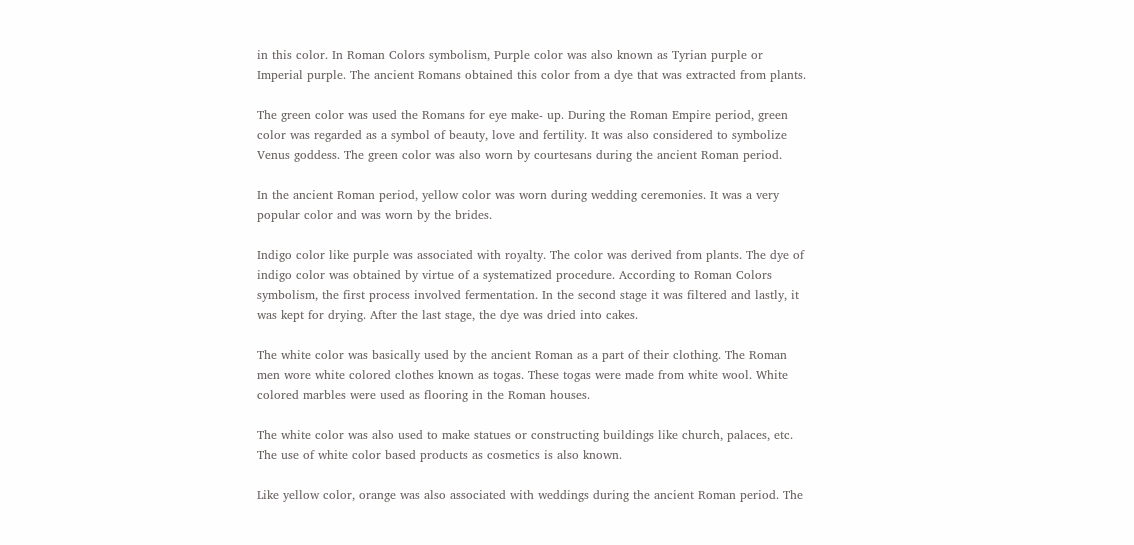in this color. In Roman Colors symbolism, Purple color was also known as Tyrian purple or Imperial purple. The ancient Romans obtained this color from a dye that was extracted from plants.

The green color was used the Romans for eye make- up. During the Roman Empire period, green color was regarded as a symbol of beauty, love and fertility. It was also considered to symbolize Venus goddess. The green color was also worn by courtesans during the ancient Roman period.

In the ancient Roman period, yellow color was worn during wedding ceremonies. It was a very popular color and was worn by the brides.

Indigo color like purple was associated with royalty. The color was derived from plants. The dye of indigo color was obtained by virtue of a systematized procedure. According to Roman Colors symbolism, the first process involved fermentation. In the second stage it was filtered and lastly, it was kept for drying. After the last stage, the dye was dried into cakes.

The white color was basically used by the ancient Roman as a part of their clothing. The Roman men wore white colored clothes known as togas. These togas were made from white wool. White colored marbles were used as flooring in the Roman houses.

The white color was also used to make statues or constructing buildings like church, palaces, etc. The use of white color based products as cosmetics is also known.

Like yellow color, orange was also associated with weddings during the ancient Roman period. The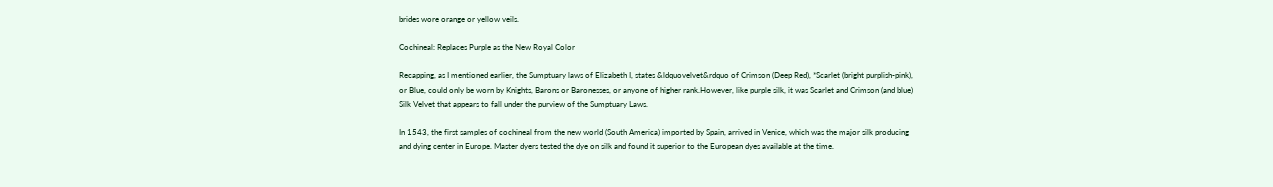brides wore orange or yellow veils.

Cochineal: Replaces Purple as the New Royal Color

Recapping, as I mentioned earlier, the Sumptuary laws of Elizabeth I, states &ldquovelvet&rdquo of Crimson (Deep Red), *Scarlet (bright purplish-pink), or Blue, could only be worn by Knights, Barons or Baronesses, or anyone of higher rank.However, like purple silk, it was Scarlet and Crimson (and blue) Silk Velvet that appears to fall under the purview of the Sumptuary Laws.

In 1543, the first samples of cochineal from the new world (South America) imported by Spain, arrived in Venice, which was the major silk producing and dying center in Europe. Master dyers tested the dye on silk and found it superior to the European dyes available at the time.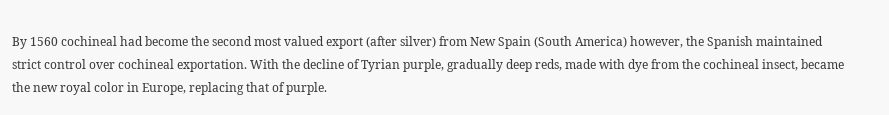By 1560 cochineal had become the second most valued export (after silver) from New Spain (South America) however, the Spanish maintained strict control over cochineal exportation. With the decline of Tyrian purple, gradually deep reds, made with dye from the cochineal insect, became the new royal color in Europe, replacing that of purple.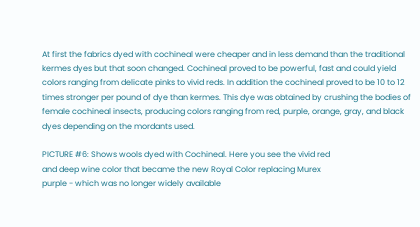At first the fabrics dyed with cochineal were cheaper and in less demand than the traditional kermes dyes but that soon changed. Cochineal proved to be powerful, fast and could yield colors ranging from delicate pinks to vivid reds. In addition the cochineal proved to be 10 to 12 times stronger per pound of dye than kermes. This dye was obtained by crushing the bodies of female cochineal insects, producing colors ranging from red, purple, orange, gray, and black dyes depending on the mordants used.

PICTURE #6: Shows wools dyed with Cochineal. Here you see the vivid red
and deep wine color that became the new Royal Color replacing Murex
purple - which was no longer widely available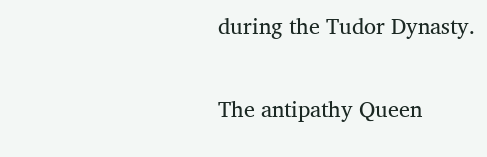during the Tudor Dynasty.

The antipathy Queen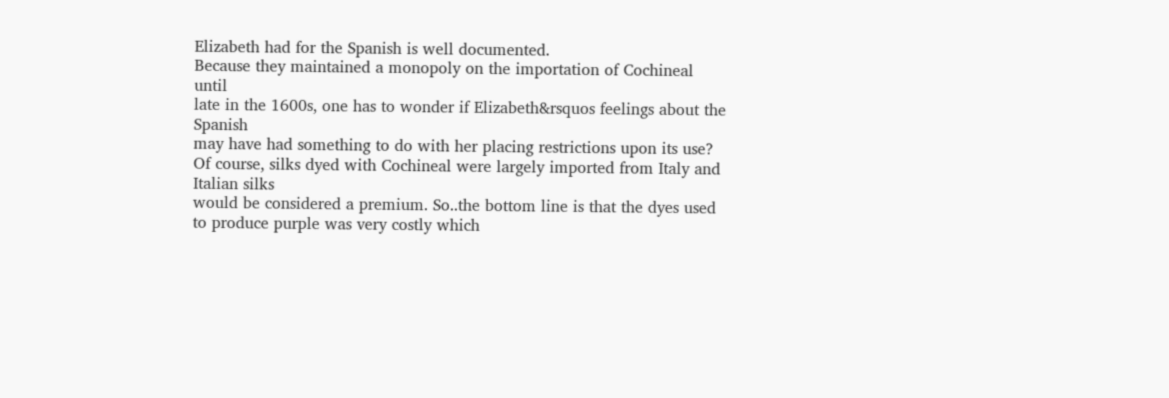Elizabeth had for the Spanish is well documented.
Because they maintained a monopoly on the importation of Cochineal until
late in the 1600s, one has to wonder if Elizabeth&rsquos feelings about the Spanish
may have had something to do with her placing restrictions upon its use? Of course, silks dyed with Cochineal were largely imported from Italy and
Italian silks
would be considered a premium. So..the bottom line is that the dyes used to produce purple was very costly which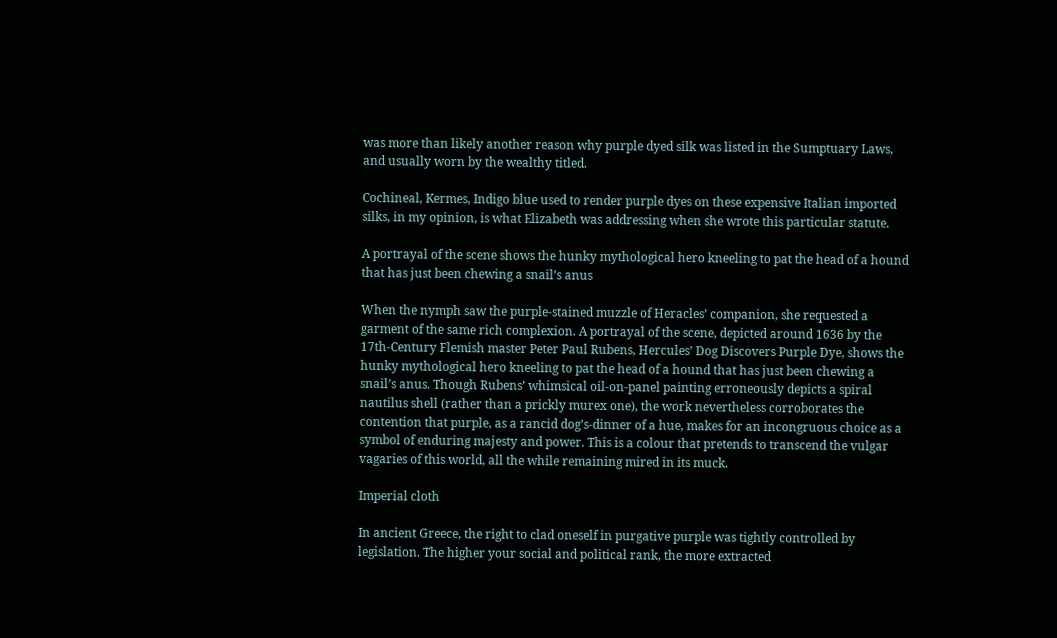was more than likely another reason why purple dyed silk was listed in the Sumptuary Laws, and usually worn by the wealthy titled.

Cochineal, Kermes, Indigo blue used to render purple dyes on these expensive Italian imported silks, in my opinion, is what Elizabeth was addressing when she wrote this particular statute.

A portrayal of the scene shows the hunky mythological hero kneeling to pat the head of a hound that has just been chewing a snail’s anus

When the nymph saw the purple-stained muzzle of Heracles’ companion, she requested a garment of the same rich complexion. A portrayal of the scene, depicted around 1636 by the 17th-Century Flemish master Peter Paul Rubens, Hercules’ Dog Discovers Purple Dye, shows the hunky mythological hero kneeling to pat the head of a hound that has just been chewing a snail’s anus. Though Rubens’ whimsical oil-on-panel painting erroneously depicts a spiral nautilus shell (rather than a prickly murex one), the work nevertheless corroborates the contention that purple, as a rancid dog’s-dinner of a hue, makes for an incongruous choice as a symbol of enduring majesty and power. This is a colour that pretends to transcend the vulgar vagaries of this world, all the while remaining mired in its muck.

Imperial cloth

In ancient Greece, the right to clad oneself in purgative purple was tightly controlled by legislation. The higher your social and political rank, the more extracted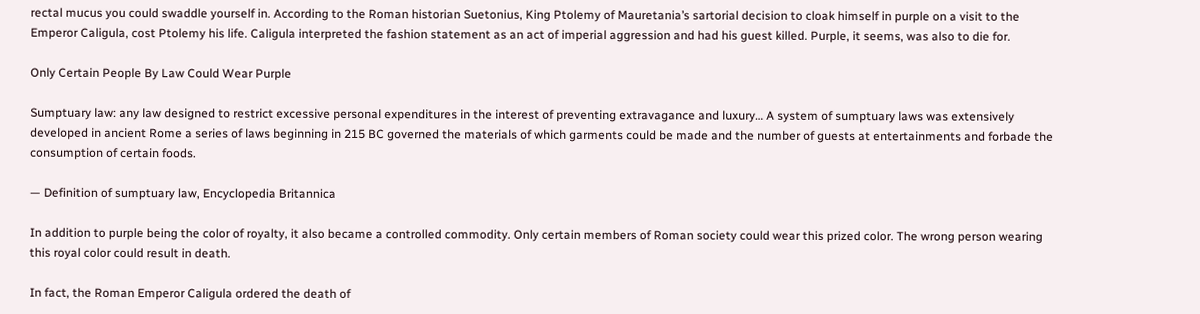rectal mucus you could swaddle yourself in. According to the Roman historian Suetonius, King Ptolemy of Mauretania’s sartorial decision to cloak himself in purple on a visit to the Emperor Caligula, cost Ptolemy his life. Caligula interpreted the fashion statement as an act of imperial aggression and had his guest killed. Purple, it seems, was also to die for.

Only Certain People By Law Could Wear Purple

Sumptuary law: any law designed to restrict excessive personal expenditures in the interest of preventing extravagance and luxury… A system of sumptuary laws was extensively developed in ancient Rome a series of laws beginning in 215 BC governed the materials of which garments could be made and the number of guests at entertainments and forbade the consumption of certain foods.

— Definition of sumptuary law, Encyclopedia Britannica

In addition to purple being the color of royalty, it also became a controlled commodity. Only certain members of Roman society could wear this prized color. The wrong person wearing this royal color could result in death.

In fact, the Roman Emperor Caligula ordered the death of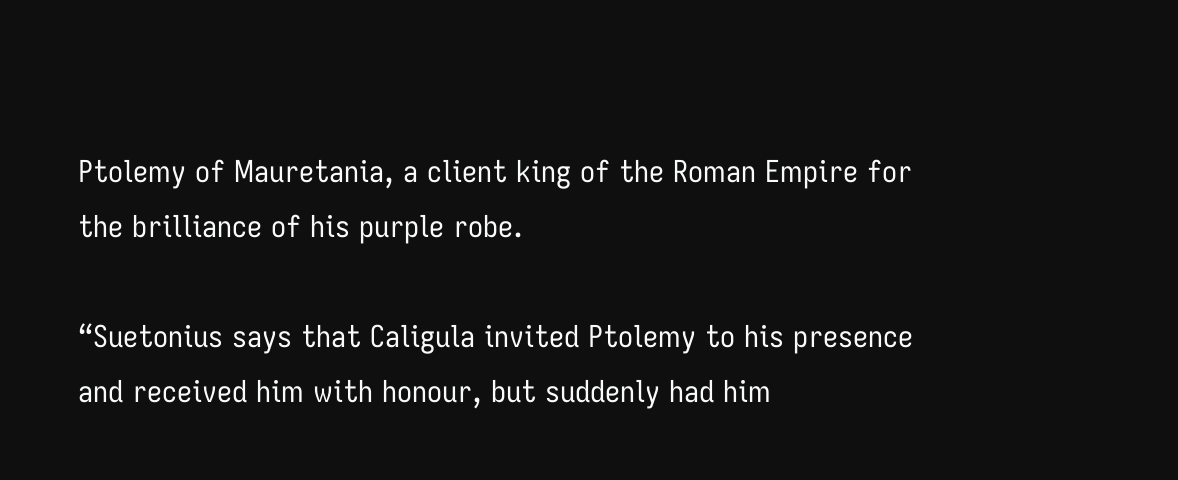Ptolemy of Mauretania, a client king of the Roman Empire for the brilliance of his purple robe.

“Suetonius says that Caligula invited Ptolemy to his presence and received him with honour, but suddenly had him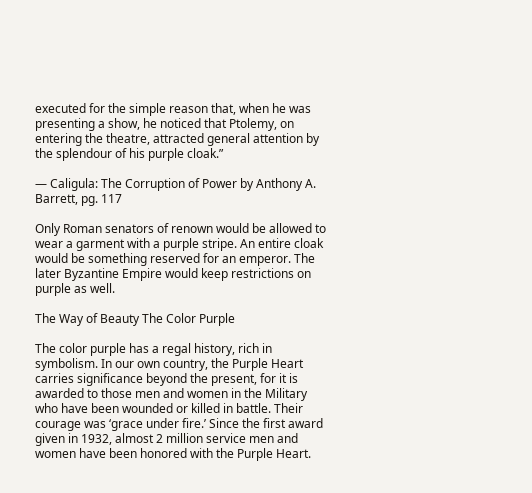executed for the simple reason that, when he was presenting a show, he noticed that Ptolemy, on entering the theatre, attracted general attention by the splendour of his purple cloak.”

— Caligula: The Corruption of Power by Anthony A. Barrett, pg. 117

Only Roman senators of renown would be allowed to wear a garment with a purple stripe. An entire cloak would be something reserved for an emperor. The later Byzantine Empire would keep restrictions on purple as well.

The Way of Beauty The Color Purple

The color purple has a regal history, rich in symbolism. In our own country, the Purple Heart carries significance beyond the present, for it is awarded to those men and women in the Military who have been wounded or killed in battle. Their courage was ‘grace under fire.’ Since the first award given in 1932, almost 2 million service men and women have been honored with the Purple Heart.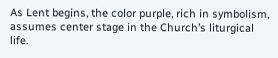As Lent begins, the color purple, rich in symbolism, assumes center stage in the Church’s liturgical life.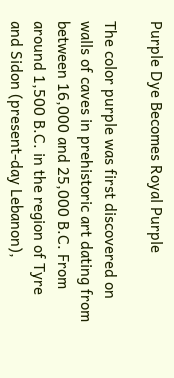Purple Dye Becomes Royal Purple

The color purple was first discovered on walls of caves in prehistoric art dating from between 16,000 and 25,000 B.C. From around 1,500 B.C. in the region of Tyre and Sidon (present-day Lebanon),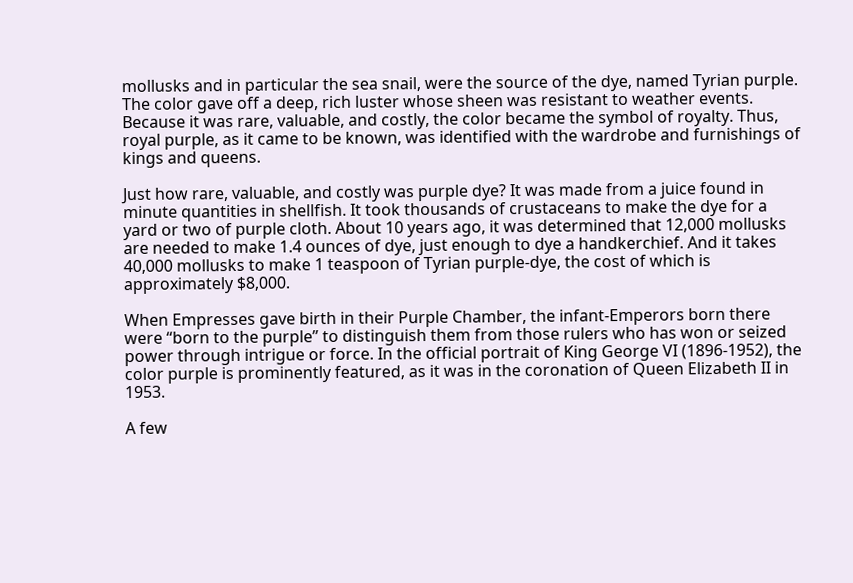mollusks and in particular the sea snail, were the source of the dye, named Tyrian purple. The color gave off a deep, rich luster whose sheen was resistant to weather events. Because it was rare, valuable, and costly, the color became the symbol of royalty. Thus, royal purple, as it came to be known, was identified with the wardrobe and furnishings of kings and queens.

Just how rare, valuable, and costly was purple dye? It was made from a juice found in minute quantities in shellfish. It took thousands of crustaceans to make the dye for a yard or two of purple cloth. About 10 years ago, it was determined that 12,000 mollusks are needed to make 1.4 ounces of dye, just enough to dye a handkerchief. And it takes 40,000 mollusks to make 1 teaspoon of Tyrian purple-dye, the cost of which is approximately $8,000.

When Empresses gave birth in their Purple Chamber, the infant-Emperors born there were “born to the purple” to distinguish them from those rulers who has won or seized power through intrigue or force. In the official portrait of King George VI (1896-1952), the color purple is prominently featured, as it was in the coronation of Queen Elizabeth II in 1953.

A few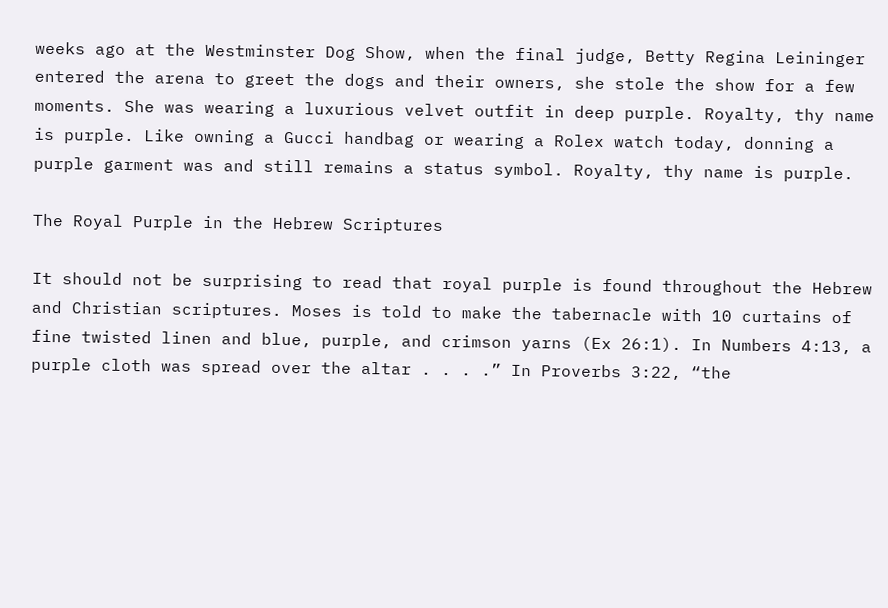weeks ago at the Westminster Dog Show, when the final judge, Betty Regina Leininger entered the arena to greet the dogs and their owners, she stole the show for a few moments. She was wearing a luxurious velvet outfit in deep purple. Royalty, thy name is purple. Like owning a Gucci handbag or wearing a Rolex watch today, donning a purple garment was and still remains a status symbol. Royalty, thy name is purple.

The Royal Purple in the Hebrew Scriptures

It should not be surprising to read that royal purple is found throughout the Hebrew and Christian scriptures. Moses is told to make the tabernacle with 10 curtains of fine twisted linen and blue, purple, and crimson yarns (Ex 26:1). In Numbers 4:13, a purple cloth was spread over the altar . . . .” In Proverbs 3:22, “the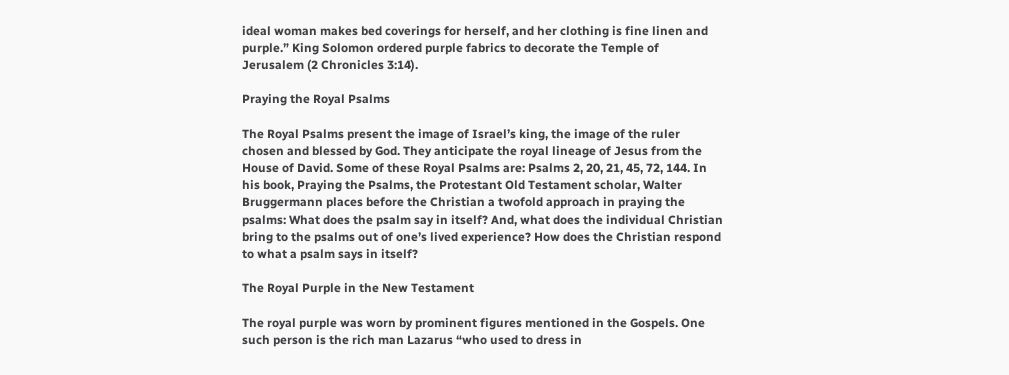ideal woman makes bed coverings for herself, and her clothing is fine linen and purple.” King Solomon ordered purple fabrics to decorate the Temple of Jerusalem (2 Chronicles 3:14).

Praying the Royal Psalms

The Royal Psalms present the image of Israel’s king, the image of the ruler chosen and blessed by God. They anticipate the royal lineage of Jesus from the House of David. Some of these Royal Psalms are: Psalms 2, 20, 21, 45, 72, 144. In his book, Praying the Psalms, the Protestant Old Testament scholar, Walter Bruggermann places before the Christian a twofold approach in praying the psalms: What does the psalm say in itself? And, what does the individual Christian bring to the psalms out of one’s lived experience? How does the Christian respond to what a psalm says in itself?

The Royal Purple in the New Testament

The royal purple was worn by prominent figures mentioned in the Gospels. One such person is the rich man Lazarus “who used to dress in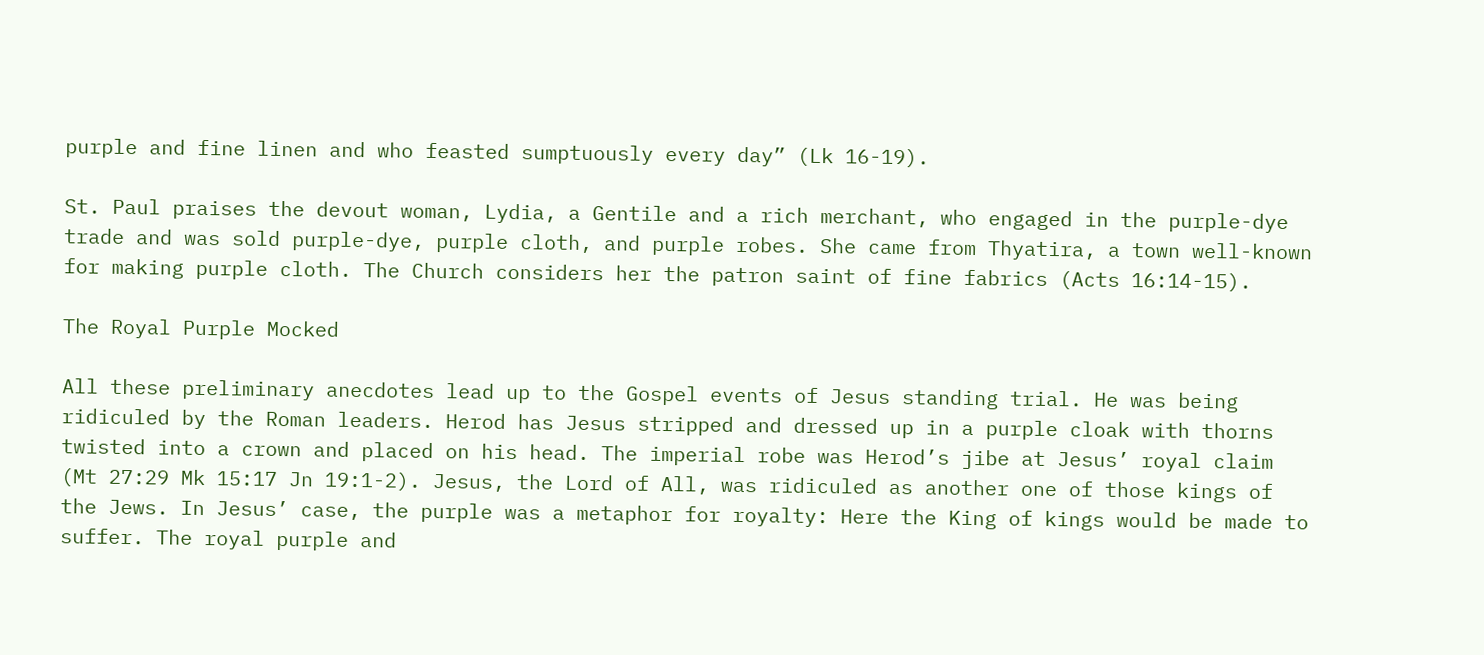purple and fine linen and who feasted sumptuously every day” (Lk 16-19).

St. Paul praises the devout woman, Lydia, a Gentile and a rich merchant, who engaged in the purple-dye trade and was sold purple-dye, purple cloth, and purple robes. She came from Thyatira, a town well-known for making purple cloth. The Church considers her the patron saint of fine fabrics (Acts 16:14-15).

The Royal Purple Mocked

All these preliminary anecdotes lead up to the Gospel events of Jesus standing trial. He was being ridiculed by the Roman leaders. Herod has Jesus stripped and dressed up in a purple cloak with thorns twisted into a crown and placed on his head. The imperial robe was Herod’s jibe at Jesus’ royal claim (Mt 27:29 Mk 15:17 Jn 19:1-2). Jesus, the Lord of All, was ridiculed as another one of those kings of the Jews. In Jesus’ case, the purple was a metaphor for royalty: Here the King of kings would be made to suffer. The royal purple and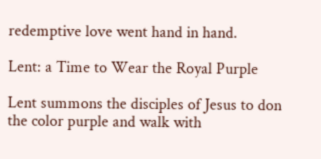redemptive love went hand in hand.

Lent: a Time to Wear the Royal Purple

Lent summons the disciples of Jesus to don the color purple and walk with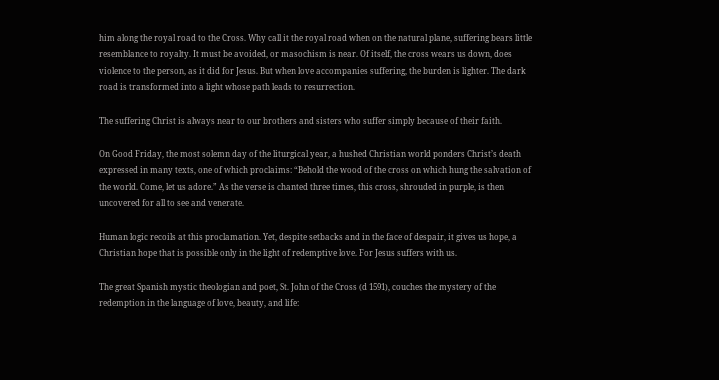him along the royal road to the Cross. Why call it the royal road when on the natural plane, suffering bears little resemblance to royalty. It must be avoided, or masochism is near. Of itself, the cross wears us down, does violence to the person, as it did for Jesus. But when love accompanies suffering, the burden is lighter. The dark road is transformed into a light whose path leads to resurrection.

The suffering Christ is always near to our brothers and sisters who suffer simply because of their faith.

On Good Friday, the most solemn day of the liturgical year, a hushed Christian world ponders Christ’s death expressed in many texts, one of which proclaims: “Behold the wood of the cross on which hung the salvation of the world. Come, let us adore.” As the verse is chanted three times, this cross, shrouded in purple, is then uncovered for all to see and venerate.

Human logic recoils at this proclamation. Yet, despite setbacks and in the face of despair, it gives us hope, a Christian hope that is possible only in the light of redemptive love. For Jesus suffers with us.

The great Spanish mystic theologian and poet, St. John of the Cross (d 1591), couches the mystery of the redemption in the language of love, beauty, and life: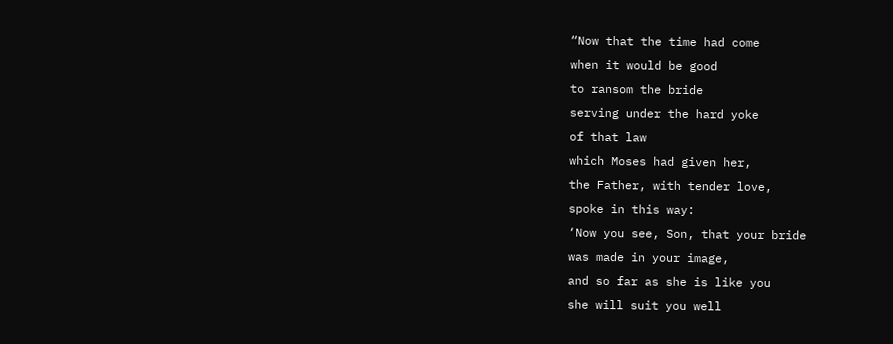“Now that the time had come
when it would be good
to ransom the bride
serving under the hard yoke
of that law
which Moses had given her,
the Father, with tender love,
spoke in this way:
‘Now you see, Son, that your bride
was made in your image,
and so far as she is like you
she will suit you well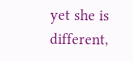yet she is different,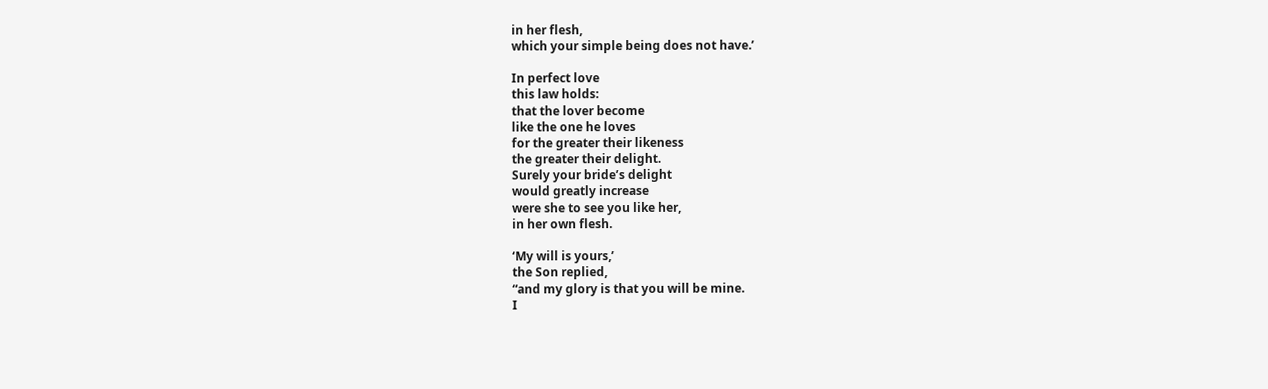in her flesh,
which your simple being does not have.’

In perfect love
this law holds:
that the lover become
like the one he loves
for the greater their likeness
the greater their delight.
Surely your bride’s delight
would greatly increase
were she to see you like her,
in her own flesh.

‘My will is yours,’
the Son replied,
“and my glory is that you will be mine.
I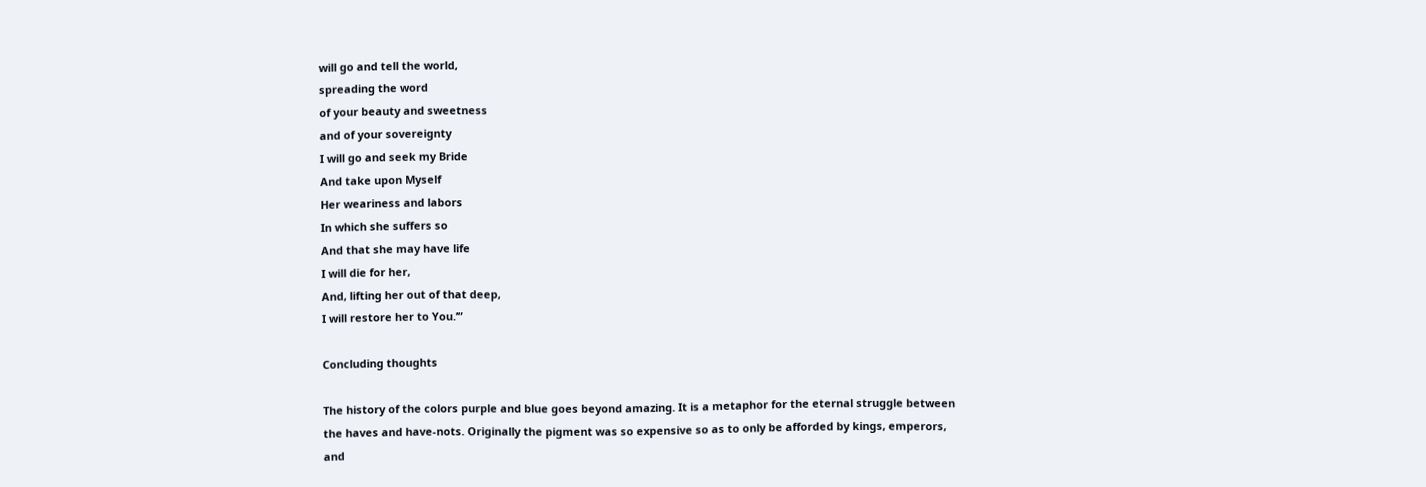will go and tell the world,
spreading the word
of your beauty and sweetness
and of your sovereignty
I will go and seek my Bride
And take upon Myself
Her weariness and labors
In which she suffers so
And that she may have life
I will die for her,
And, lifting her out of that deep,
I will restore her to You.’”

Concluding thoughts

The history of the colors purple and blue goes beyond amazing. It is a metaphor for the eternal struggle between the haves and have-nots. Originally the pigment was so expensive so as to only be afforded by kings, emperors, and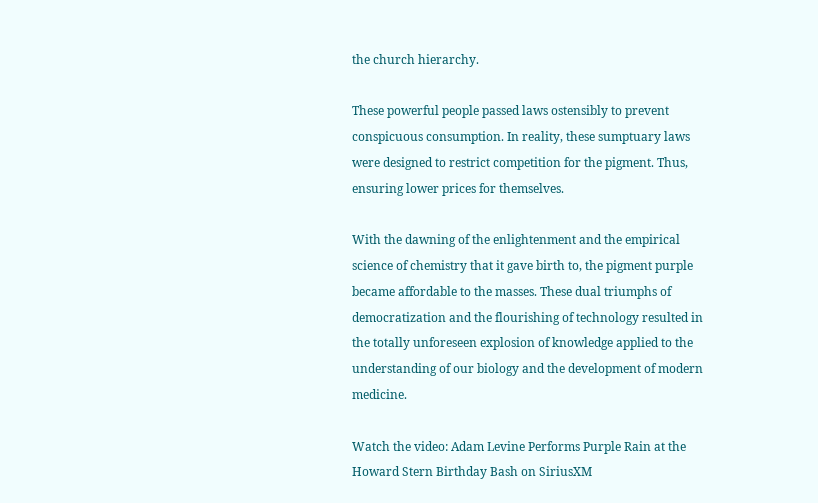the church hierarchy.

These powerful people passed laws ostensibly to prevent conspicuous consumption. In reality, these sumptuary laws were designed to restrict competition for the pigment. Thus, ensuring lower prices for themselves.

With the dawning of the enlightenment and the empirical science of chemistry that it gave birth to, the pigment purple became affordable to the masses. These dual triumphs of democratization and the flourishing of technology resulted in the totally unforeseen explosion of knowledge applied to the understanding of our biology and the development of modern medicine.

Watch the video: Adam Levine Performs Purple Rain at the Howard Stern Birthday Bash on SiriusXM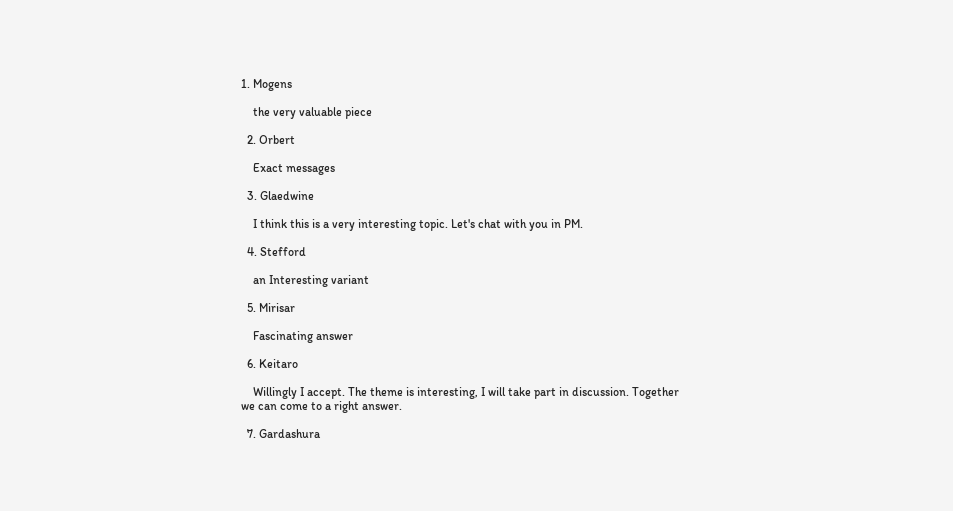1. Mogens

    the very valuable piece

  2. Orbert

    Exact messages

  3. Glaedwine

    I think this is a very interesting topic. Let's chat with you in PM.

  4. Stefford

    an Interesting variant

  5. Mirisar

    Fascinating answer

  6. Keitaro

    Willingly I accept. The theme is interesting, I will take part in discussion. Together we can come to a right answer.

  7. Gardashura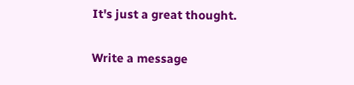It's just a great thought.

Write a message